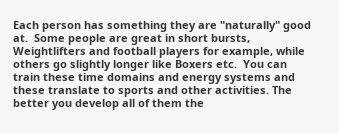Each person has something they are "naturally" good at.  Some people are great in short bursts, Weightlifters and football players for example, while others go slightly longer like Boxers etc.  You can train these time domains and energy systems and these translate to sports and other activities. The better you develop all of them the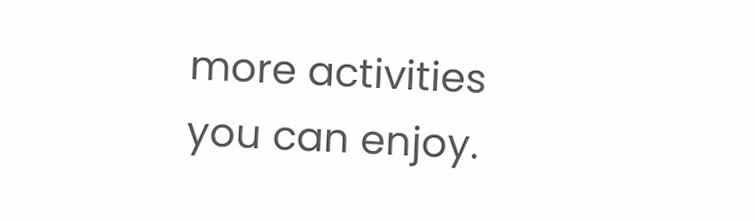more activities you can enjoy.